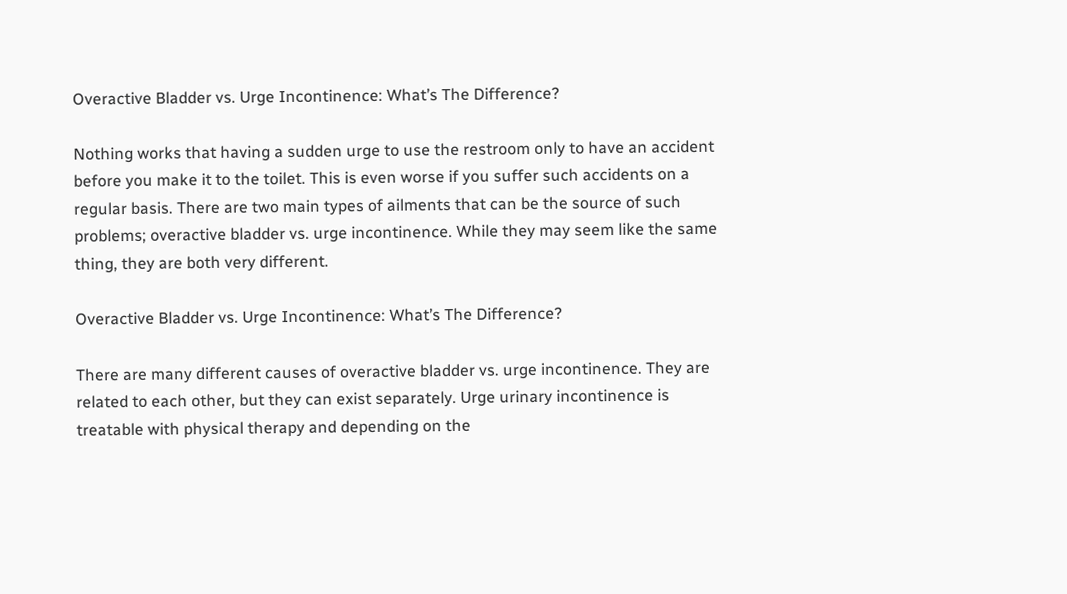Overactive Bladder vs. Urge Incontinence: What’s The Difference?

Nothing works that having a sudden urge to use the restroom only to have an accident before you make it to the toilet. This is even worse if you suffer such accidents on a regular basis. There are two main types of ailments that can be the source of such problems; overactive bladder vs. urge incontinence. While they may seem like the same thing, they are both very different.

Overactive Bladder vs. Urge Incontinence: What’s The Difference?

There are many different causes of overactive bladder vs. urge incontinence. They are related to each other, but they can exist separately. Urge urinary incontinence is treatable with physical therapy and depending on the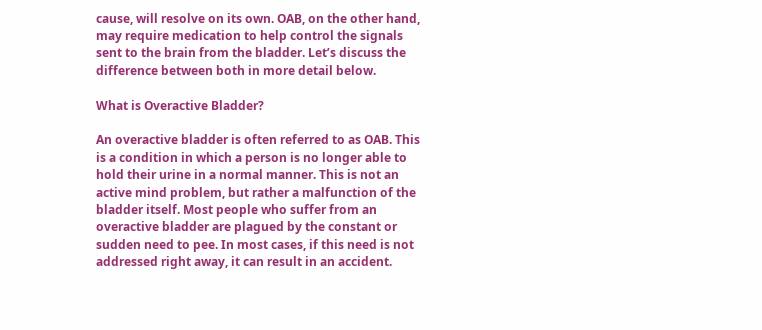cause, will resolve on its own. OAB, on the other hand, may require medication to help control the signals sent to the brain from the bladder. Let’s discuss the difference between both in more detail below.

What is Overactive Bladder?

An overactive bladder is often referred to as OAB. This is a condition in which a person is no longer able to hold their urine in a normal manner. This is not an active mind problem, but rather a malfunction of the bladder itself. Most people who suffer from an overactive bladder are plagued by the constant or sudden need to pee. In most cases, if this need is not addressed right away, it can result in an accident.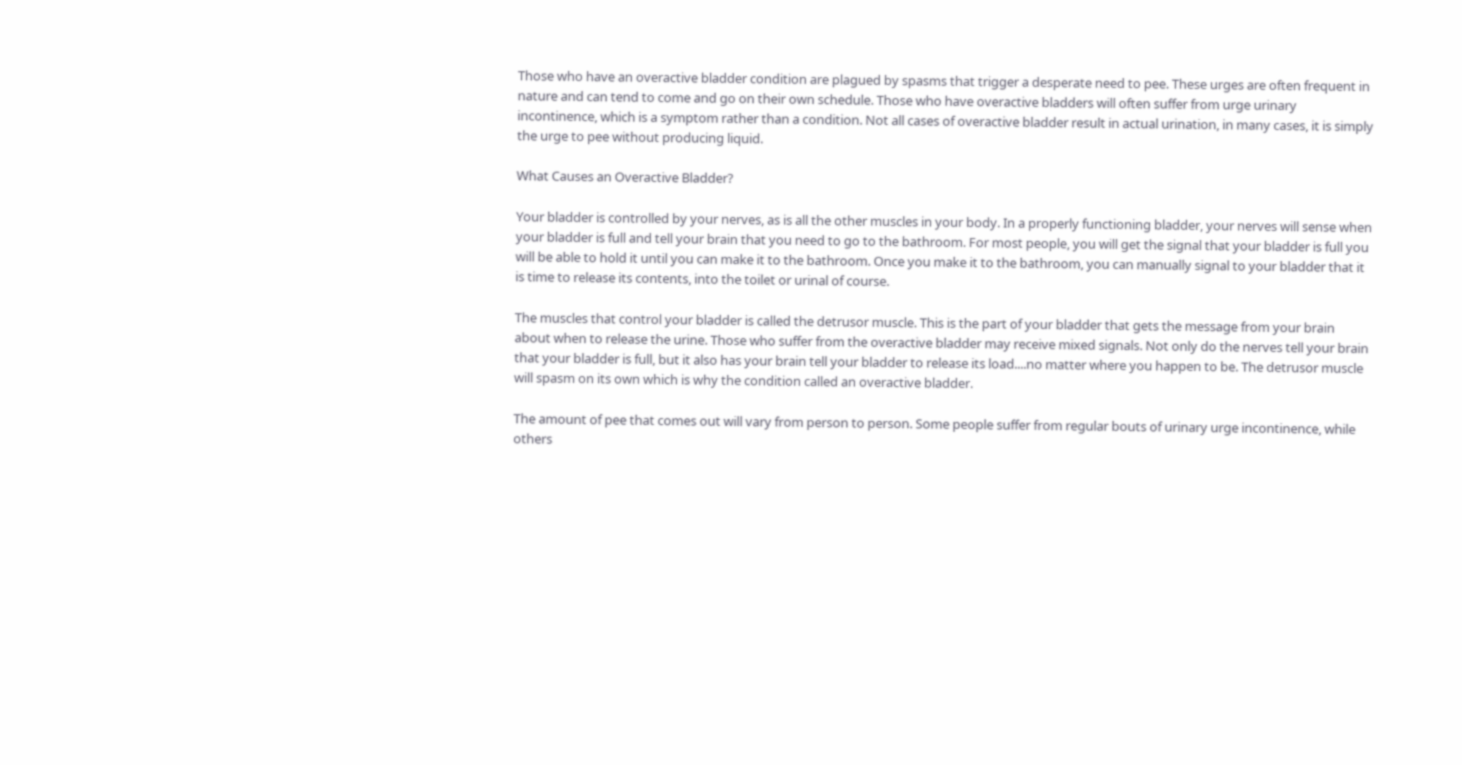Those who have an overactive bladder condition are plagued by spasms that trigger a desperate need to pee. These urges are often frequent in nature and can tend to come and go on their own schedule. Those who have overactive bladders will often suffer from urge urinary incontinence, which is a symptom rather than a condition. Not all cases of overactive bladder result in actual urination, in many cases, it is simply the urge to pee without producing liquid.

What Causes an Overactive Bladder?

Your bladder is controlled by your nerves, as is all the other muscles in your body. In a properly functioning bladder, your nerves will sense when your bladder is full and tell your brain that you need to go to the bathroom. For most people, you will get the signal that your bladder is full you will be able to hold it until you can make it to the bathroom. Once you make it to the bathroom, you can manually signal to your bladder that it is time to release its contents, into the toilet or urinal of course.

The muscles that control your bladder is called the detrusor muscle. This is the part of your bladder that gets the message from your brain about when to release the urine. Those who suffer from the overactive bladder may receive mixed signals. Not only do the nerves tell your brain that your bladder is full, but it also has your brain tell your bladder to release its load....no matter where you happen to be. The detrusor muscle will spasm on its own which is why the condition called an overactive bladder.

The amount of pee that comes out will vary from person to person. Some people suffer from regular bouts of urinary urge incontinence, while others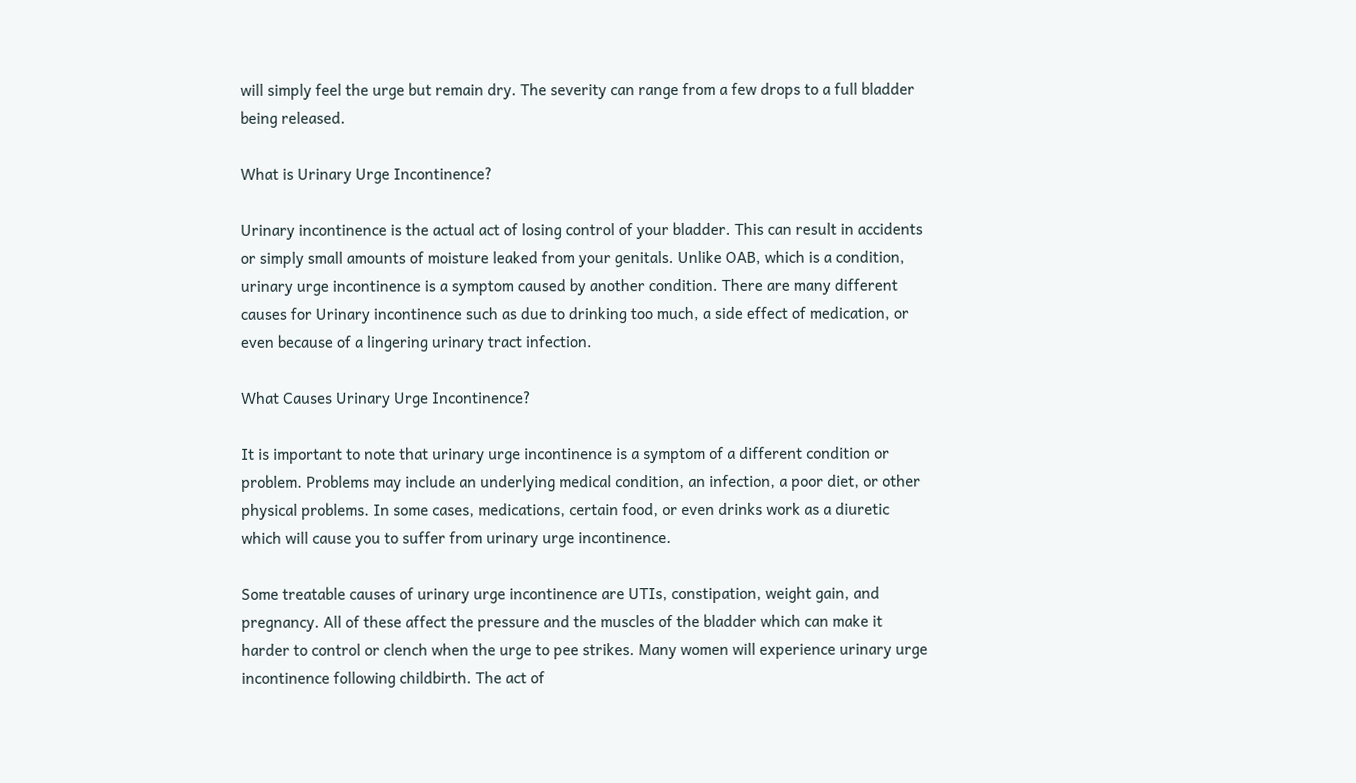will simply feel the urge but remain dry. The severity can range from a few drops to a full bladder being released.

What is Urinary Urge Incontinence?

Urinary incontinence is the actual act of losing control of your bladder. This can result in accidents or simply small amounts of moisture leaked from your genitals. Unlike OAB, which is a condition, urinary urge incontinence is a symptom caused by another condition. There are many different causes for Urinary incontinence such as due to drinking too much, a side effect of medication, or even because of a lingering urinary tract infection.

What Causes Urinary Urge Incontinence?

It is important to note that urinary urge incontinence is a symptom of a different condition or problem. Problems may include an underlying medical condition, an infection, a poor diet, or other physical problems. In some cases, medications, certain food, or even drinks work as a diuretic which will cause you to suffer from urinary urge incontinence.

Some treatable causes of urinary urge incontinence are UTIs, constipation, weight gain, and pregnancy. All of these affect the pressure and the muscles of the bladder which can make it harder to control or clench when the urge to pee strikes. Many women will experience urinary urge incontinence following childbirth. The act of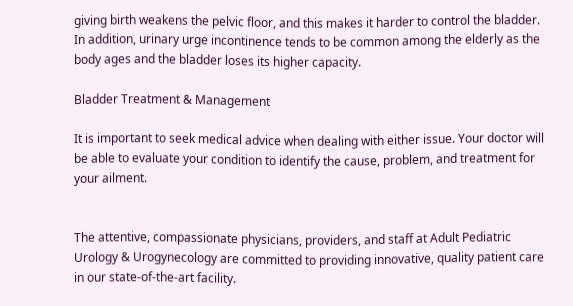giving birth weakens the pelvic floor, and this makes it harder to control the bladder. In addition, urinary urge incontinence tends to be common among the elderly as the body ages and the bladder loses its higher capacity.

Bladder Treatment & Management

It is important to seek medical advice when dealing with either issue. Your doctor will be able to evaluate your condition to identify the cause, problem, and treatment for your ailment.


The attentive, compassionate physicians, providers, and staff at Adult Pediatric Urology & Urogynecology are committed to providing innovative, quality patient care in our state-of-the-art facility.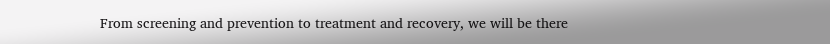From screening and prevention to treatment and recovery, we will be there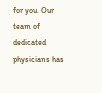for you. Our team of dedicated physicians has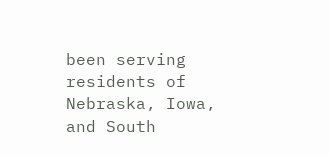been serving residents of Nebraska, Iowa, and South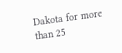Dakota for more than 25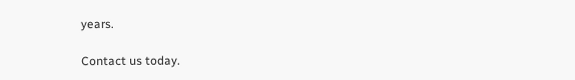years.

Contact us today.